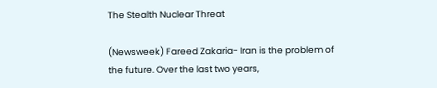The Stealth Nuclear Threat

(Newsweek) Fareed Zakaria- Iran is the problem of the future. Over the last two years,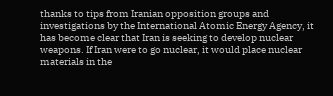thanks to tips from Iranian opposition groups and investigations by the International Atomic Energy Agency, it has become clear that Iran is seeking to develop nuclear weapons. If Iran were to go nuclear, it would place nuclear materials in the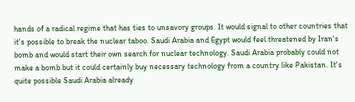hands of a radical regime that has ties to unsavory groups. It would signal to other countries that it's possible to break the nuclear taboo. Saudi Arabia and Egypt would feel threatened by Iran's bomb and would start their own search for nuclear technology. Saudi Arabia probably could not make a bomb but it could certainly buy necessary technology from a country like Pakistan. It's quite possible Saudi Arabia already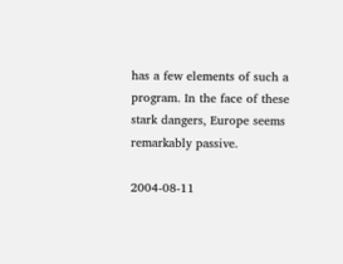has a few elements of such a program. In the face of these stark dangers, Europe seems remarkably passive.

2004-08-11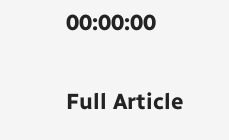00:00:00

Full Article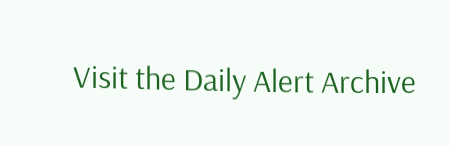Visit the Daily Alert Archive